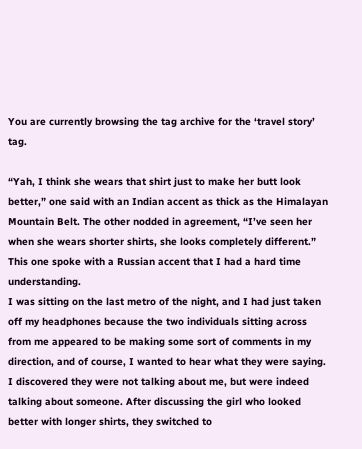You are currently browsing the tag archive for the ‘travel story’ tag.

“Yah, I think she wears that shirt just to make her butt look better,” one said with an Indian accent as thick as the Himalayan Mountain Belt. The other nodded in agreement, “I’ve seen her when she wears shorter shirts, she looks completely different.” This one spoke with a Russian accent that I had a hard time understanding.
I was sitting on the last metro of the night, and I had just taken off my headphones because the two individuals sitting across from me appeared to be making some sort of comments in my direction, and of course, I wanted to hear what they were saying.
I discovered they were not talking about me, but were indeed talking about someone. After discussing the girl who looked better with longer shirts, they switched to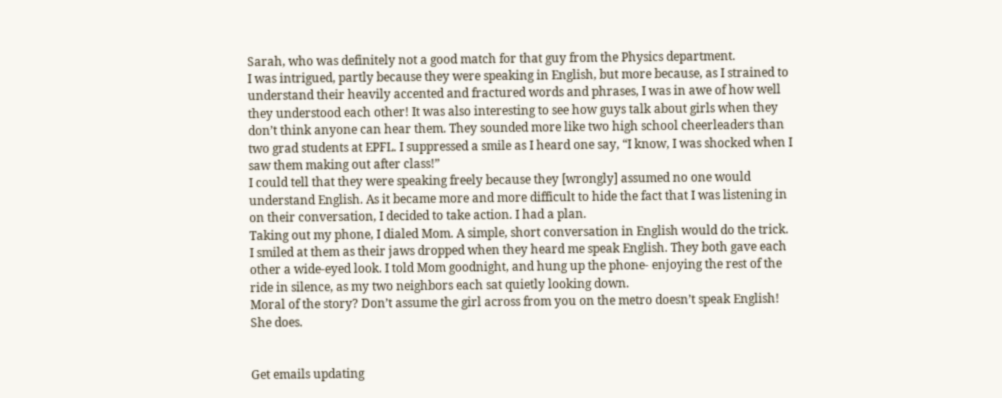Sarah, who was definitely not a good match for that guy from the Physics department.
I was intrigued, partly because they were speaking in English, but more because, as I strained to understand their heavily accented and fractured words and phrases, I was in awe of how well they understood each other! It was also interesting to see how guys talk about girls when they don’t think anyone can hear them. They sounded more like two high school cheerleaders than two grad students at EPFL. I suppressed a smile as I heard one say, “I know, I was shocked when I saw them making out after class!”
I could tell that they were speaking freely because they [wrongly] assumed no one would understand English. As it became more and more difficult to hide the fact that I was listening in on their conversation, I decided to take action. I had a plan.
Taking out my phone, I dialed Mom. A simple, short conversation in English would do the trick.
I smiled at them as their jaws dropped when they heard me speak English. They both gave each other a wide-eyed look. I told Mom goodnight, and hung up the phone- enjoying the rest of the ride in silence, as my two neighbors each sat quietly looking down.
Moral of the story? Don’t assume the girl across from you on the metro doesn’t speak English! She does.


Get emails updating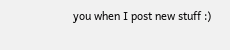you when I post new stuff :)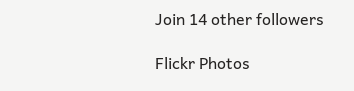Join 14 other followers

Flickr Photos